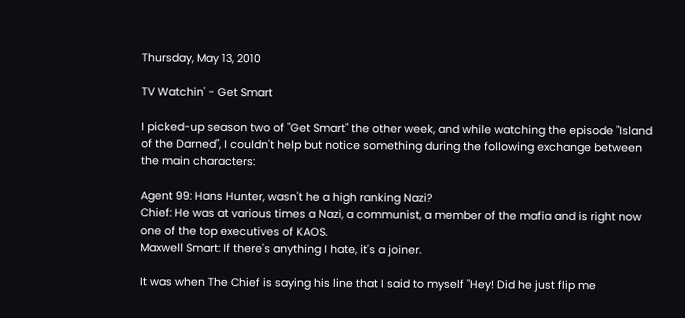Thursday, May 13, 2010

TV Watchin' - Get Smart

I picked-up season two of "Get Smart" the other week, and while watching the episode "Island of the Darned", I couldn't help but notice something during the following exchange between the main characters:

Agent 99: Hans Hunter, wasn't he a high ranking Nazi?
Chief: He was at various times a Nazi, a communist, a member of the mafia and is right now one of the top executives of KAOS.
Maxwell Smart: If there's anything I hate, it's a joiner.

It was when The Chief is saying his line that I said to myself "Hey! Did he just flip me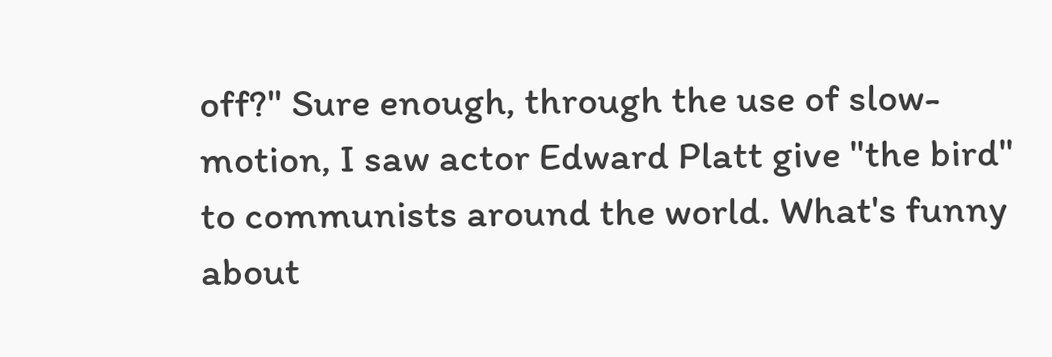off?" Sure enough, through the use of slow-motion, I saw actor Edward Platt give "the bird" to communists around the world. What's funny about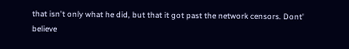that isn't only what he did, but that it got past the network censors. Dont' believe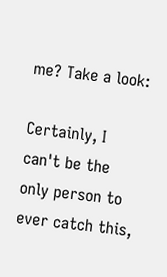me? Take a look:

Certainly, I can't be the only person to ever catch this,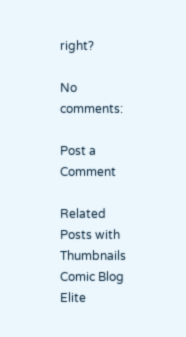right?

No comments:

Post a Comment

Related Posts with Thumbnails
Comic Blog Elite